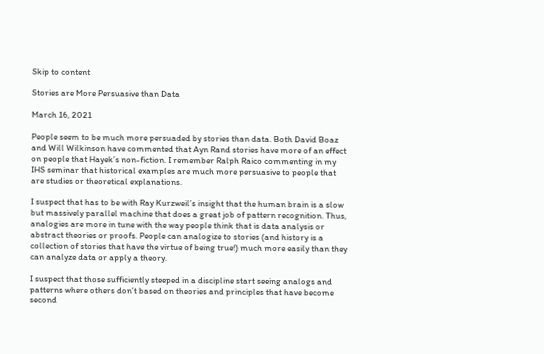Skip to content

Stories are More Persuasive than Data

March 16, 2021

People seem to be much more persuaded by stories than data. Both David Boaz and Will Wilkinson have commented that Ayn Rand stories have more of an effect on people that Hayek’s non-fiction. I remember Ralph Raico commenting in my IHS seminar that historical examples are much more persuasive to people that are studies or theoretical explanations.

I suspect that has to be with Ray Kurzweil’s insight that the human brain is a slow but massively parallel machine that does a great job of pattern recognition. Thus, analogies are more in tune with the way people think that is data analysis or abstract theories or proofs. People can analogize to stories (and history is a collection of stories that have the virtue of being true!) much more easily than they can analyze data or apply a theory.

I suspect that those sufficiently steeped in a discipline start seeing analogs and patterns where others don’t based on theories and principles that have become second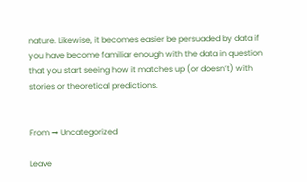nature. Likewise, it becomes easier be persuaded by data if you have become familiar enough with the data in question that you start seeing how it matches up (or doesn’t) with stories or theoretical predictions.


From → Uncategorized

Leave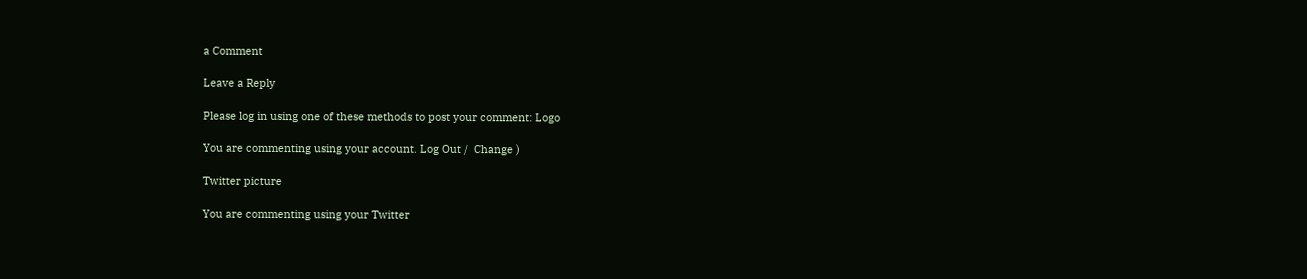a Comment

Leave a Reply

Please log in using one of these methods to post your comment: Logo

You are commenting using your account. Log Out /  Change )

Twitter picture

You are commenting using your Twitter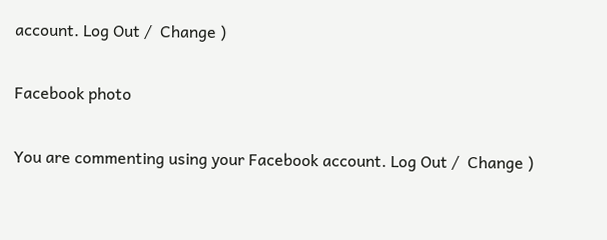account. Log Out /  Change )

Facebook photo

You are commenting using your Facebook account. Log Out /  Change )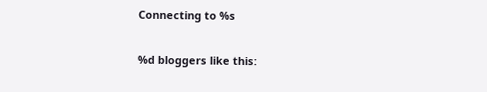Connecting to %s

%d bloggers like this: